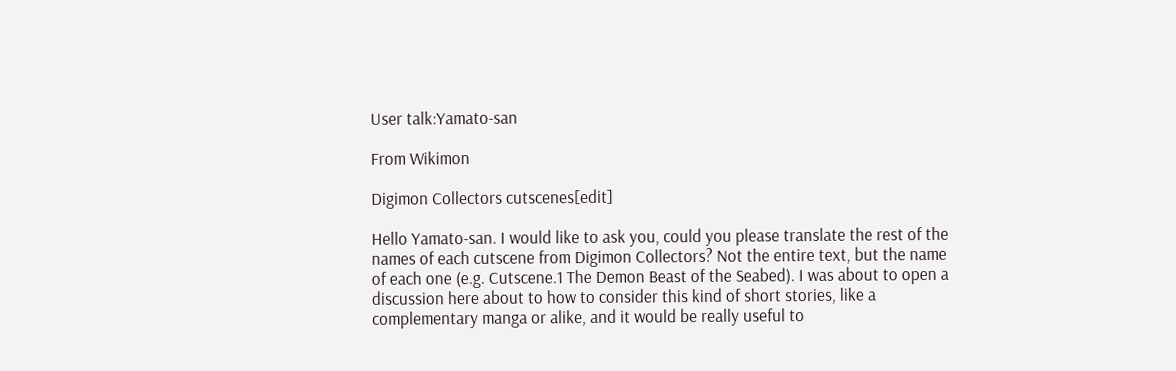User talk:Yamato-san

From Wikimon

Digimon Collectors cutscenes[edit]

Hello Yamato-san. I would like to ask you, could you please translate the rest of the names of each cutscene from Digimon Collectors? Not the entire text, but the name of each one (e.g. Cutscene.1 The Demon Beast of the Seabed). I was about to open a discussion here about to how to consider this kind of short stories, like a complementary manga or alike, and it would be really useful to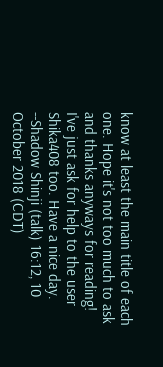know at least the main title of each one. Hope it's not too much to ask and thanks anyways for reading! I've just ask for help to the user Shika408 too. Have a nice day. --Shadow Shinji (talk) 16:12, 10 October 2018 (CDT)